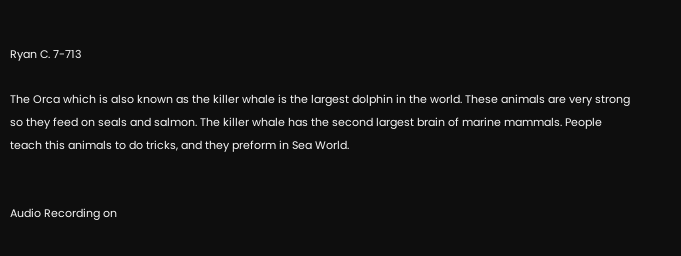Ryan C. 7-713

The Orca which is also known as the killer whale is the largest dolphin in the world. These animals are very strong so they feed on seals and salmon. The killer whale has the second largest brain of marine mammals. People teach this animals to do tricks, and they preform in Sea World.


Audio Recording on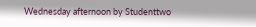Wednesday afternoon by Studenttwo